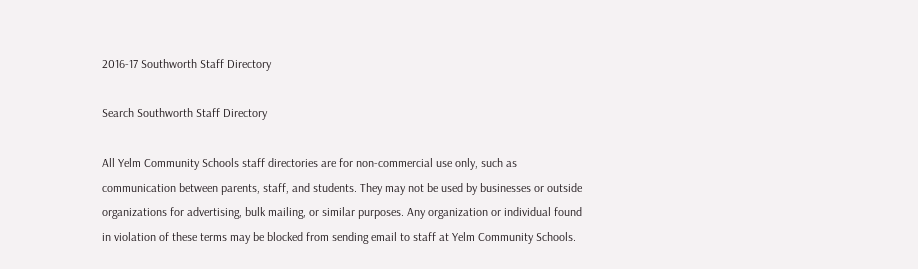2016-17 Southworth Staff Directory

Search Southworth Staff Directory

All Yelm Community Schools staff directories are for non-commercial use only, such as communication between parents, staff, and students. They may not be used by businesses or outside organizations for advertising, bulk mailing, or similar purposes. Any organization or individual found in violation of these terms may be blocked from sending email to staff at Yelm Community Schools.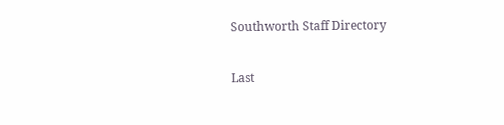Southworth Staff Directory

Last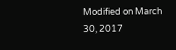Modified on March 30, 2017